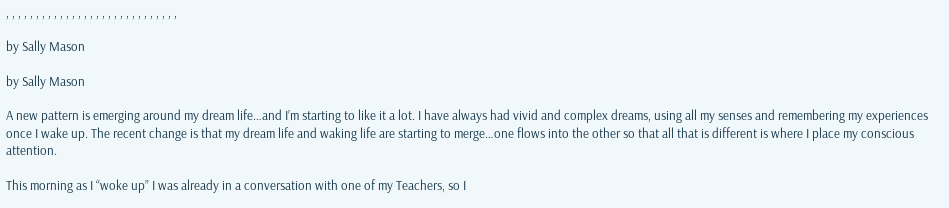, , , , , , , , , , , , , , , , , , , , , , , , , , , , ,

by Sally Mason

by Sally Mason

A new pattern is emerging around my dream life…and I’m starting to like it a lot. I have always had vivid and complex dreams, using all my senses and remembering my experiences once I wake up. The recent change is that my dream life and waking life are starting to merge…one flows into the other so that all that is different is where I place my conscious attention.

This morning as I “woke up” I was already in a conversation with one of my Teachers, so I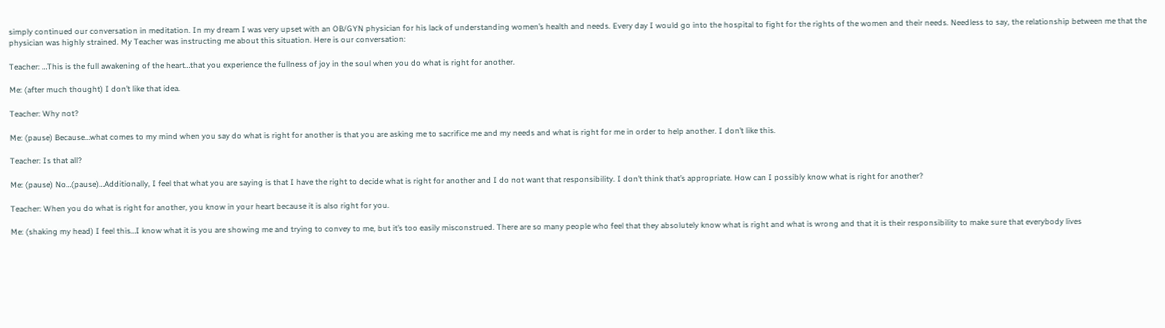simply continued our conversation in meditation. In my dream I was very upset with an OB/GYN physician for his lack of understanding women’s health and needs. Every day I would go into the hospital to fight for the rights of the women and their needs. Needless to say, the relationship between me that the physician was highly strained. My Teacher was instructing me about this situation. Here is our conversation:

Teacher: …This is the full awakening of the heart…that you experience the fullness of joy in the soul when you do what is right for another.

Me: (after much thought) I don’t like that idea.

Teacher: Why not?

Me: (pause) Because…what comes to my mind when you say do what is right for another is that you are asking me to sacrifice me and my needs and what is right for me in order to help another. I don’t like this.

Teacher: Is that all?

Me: (pause) No…(pause)…Additionally, I feel that what you are saying is that I have the right to decide what is right for another and I do not want that responsibility. I don’t think that’s appropriate. How can I possibly know what is right for another?

Teacher: When you do what is right for another, you know in your heart because it is also right for you.

Me: (shaking my head) I feel this…I know what it is you are showing me and trying to convey to me, but it’s too easily misconstrued. There are so many people who feel that they absolutely know what is right and what is wrong and that it is their responsibility to make sure that everybody lives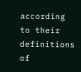according to their definitions of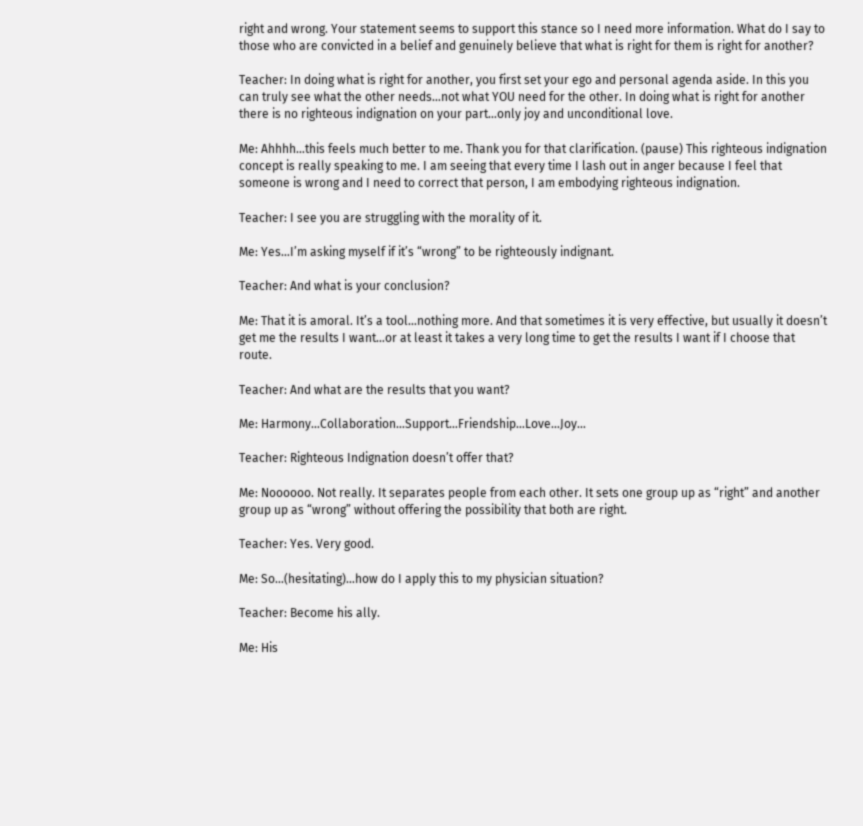right and wrong. Your statement seems to support this stance so I need more information. What do I say to those who are convicted in a belief and genuinely believe that what is right for them is right for another?

Teacher: In doing what is right for another, you first set your ego and personal agenda aside. In this you can truly see what the other needs…not what YOU need for the other. In doing what is right for another there is no righteous indignation on your part…only joy and unconditional love.

Me: Ahhhh…this feels much better to me. Thank you for that clarification. (pause) This righteous indignation concept is really speaking to me. I am seeing that every time I lash out in anger because I feel that someone is wrong and I need to correct that person, I am embodying righteous indignation.

Teacher: I see you are struggling with the morality of it.

Me: Yes…I’m asking myself if it’s “wrong” to be righteously indignant.

Teacher: And what is your conclusion?

Me: That it is amoral. It’s a tool…nothing more. And that sometimes it is very effective, but usually it doesn’t get me the results I want…or at least it takes a very long time to get the results I want if I choose that route.

Teacher: And what are the results that you want?

Me: Harmony…Collaboration…Support…Friendship…Love…Joy…

Teacher: Righteous Indignation doesn’t offer that?

Me: Noooooo. Not really. It separates people from each other. It sets one group up as “right” and another group up as “wrong” without offering the possibility that both are right.

Teacher: Yes. Very good.

Me: So…(hesitating)…how do I apply this to my physician situation?

Teacher: Become his ally.

Me: His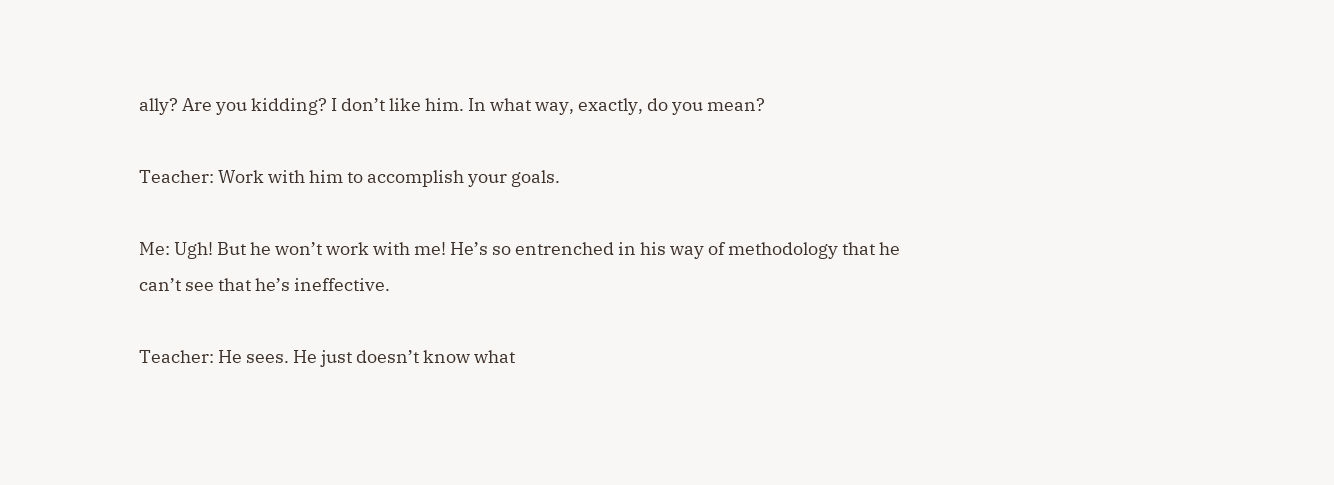ally? Are you kidding? I don’t like him. In what way, exactly, do you mean?

Teacher: Work with him to accomplish your goals.

Me: Ugh! But he won’t work with me! He’s so entrenched in his way of methodology that he can’t see that he’s ineffective.

Teacher: He sees. He just doesn’t know what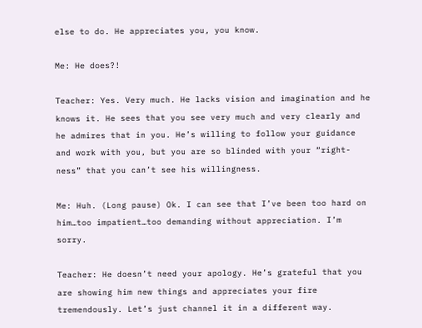else to do. He appreciates you, you know.

Me: He does?!

Teacher: Yes. Very much. He lacks vision and imagination and he knows it. He sees that you see very much and very clearly and he admires that in you. He’s willing to follow your guidance and work with you, but you are so blinded with your “right-ness” that you can’t see his willingness.

Me: Huh. (Long pause) Ok. I can see that I’ve been too hard on him…too impatient…too demanding without appreciation. I’m sorry.

Teacher: He doesn’t need your apology. He’s grateful that you are showing him new things and appreciates your fire tremendously. Let’s just channel it in a different way.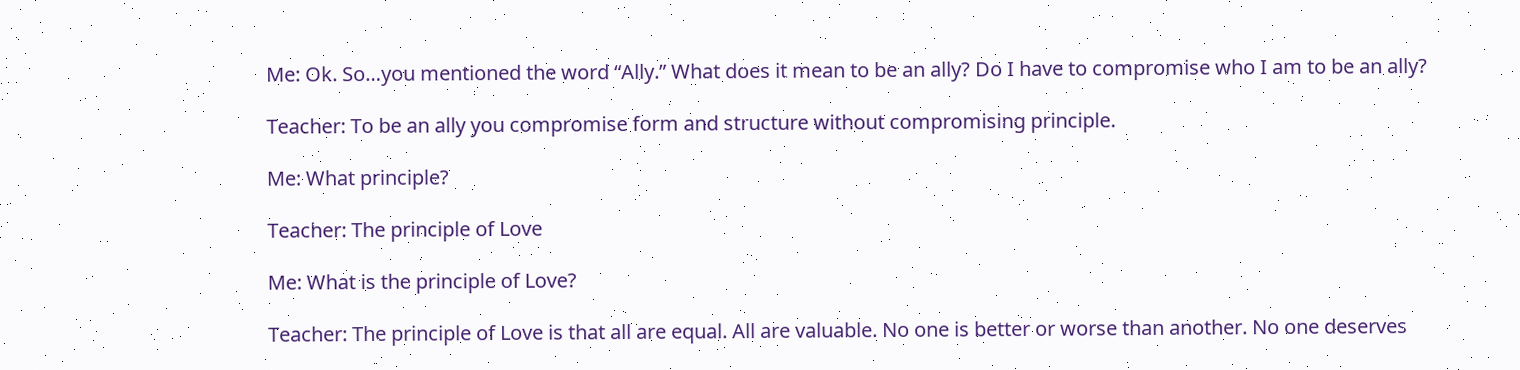Me: Ok. So…you mentioned the word “Ally.” What does it mean to be an ally? Do I have to compromise who I am to be an ally?

Teacher: To be an ally you compromise form and structure without compromising principle.

Me: What principle?

Teacher: The principle of Love

Me: What is the principle of Love?

Teacher: The principle of Love is that all are equal. All are valuable. No one is better or worse than another. No one deserves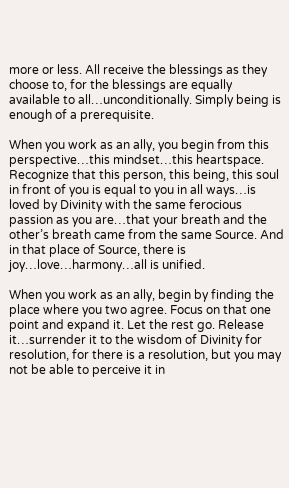more or less. All receive the blessings as they choose to, for the blessings are equally available to all…unconditionally. Simply being is enough of a prerequisite.

When you work as an ally, you begin from this perspective…this mindset…this heartspace.  Recognize that this person, this being, this soul in front of you is equal to you in all ways…is loved by Divinity with the same ferocious passion as you are…that your breath and the other’s breath came from the same Source. And in that place of Source, there is joy…love…harmony…all is unified.

When you work as an ally, begin by finding the place where you two agree. Focus on that one point and expand it. Let the rest go. Release it…surrender it to the wisdom of Divinity for resolution, for there is a resolution, but you may not be able to perceive it in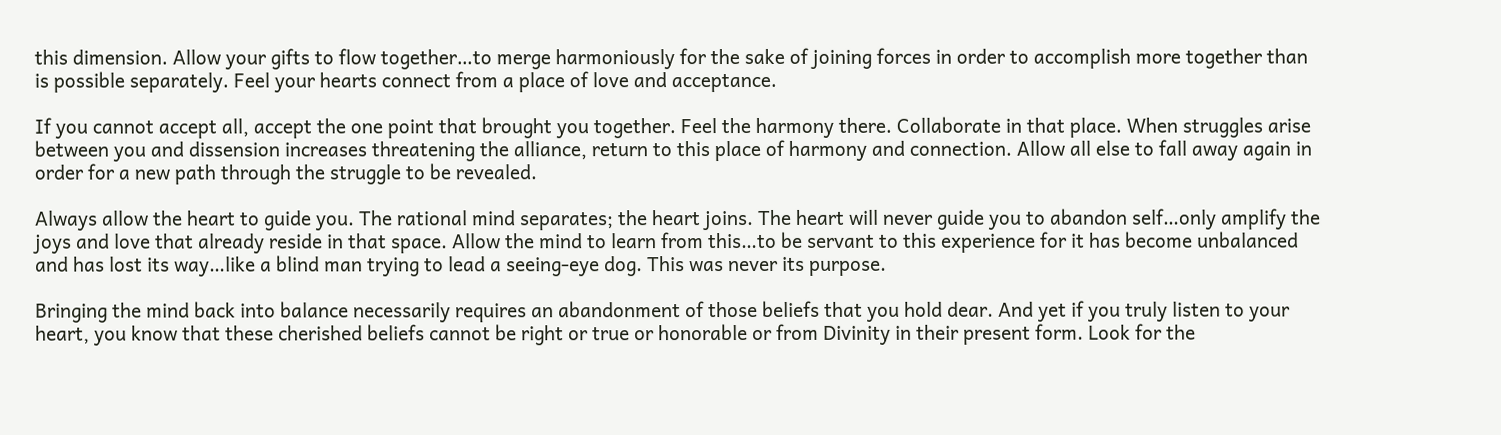this dimension. Allow your gifts to flow together…to merge harmoniously for the sake of joining forces in order to accomplish more together than is possible separately. Feel your hearts connect from a place of love and acceptance.

If you cannot accept all, accept the one point that brought you together. Feel the harmony there. Collaborate in that place. When struggles arise between you and dissension increases threatening the alliance, return to this place of harmony and connection. Allow all else to fall away again in order for a new path through the struggle to be revealed.

Always allow the heart to guide you. The rational mind separates; the heart joins. The heart will never guide you to abandon self…only amplify the joys and love that already reside in that space. Allow the mind to learn from this…to be servant to this experience for it has become unbalanced and has lost its way…like a blind man trying to lead a seeing-eye dog. This was never its purpose.

Bringing the mind back into balance necessarily requires an abandonment of those beliefs that you hold dear. And yet if you truly listen to your heart, you know that these cherished beliefs cannot be right or true or honorable or from Divinity in their present form. Look for the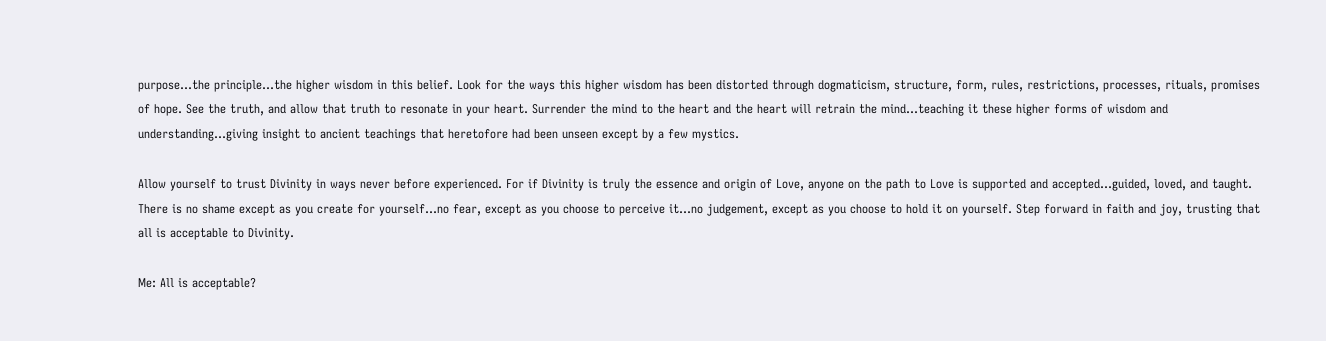purpose…the principle…the higher wisdom in this belief. Look for the ways this higher wisdom has been distorted through dogmaticism, structure, form, rules, restrictions, processes, rituals, promises of hope. See the truth, and allow that truth to resonate in your heart. Surrender the mind to the heart and the heart will retrain the mind…teaching it these higher forms of wisdom and understanding…giving insight to ancient teachings that heretofore had been unseen except by a few mystics.

Allow yourself to trust Divinity in ways never before experienced. For if Divinity is truly the essence and origin of Love, anyone on the path to Love is supported and accepted…guided, loved, and taught. There is no shame except as you create for yourself…no fear, except as you choose to perceive it…no judgement, except as you choose to hold it on yourself. Step forward in faith and joy, trusting that all is acceptable to Divinity.

Me: All is acceptable?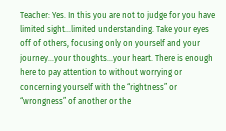Teacher: Yes. In this you are not to judge for you have limited sight…limited understanding. Take your eyes off of others, focusing only on yourself and your journey…your thoughts…your heart. There is enough here to pay attention to without worrying or concerning yourself with the “rightness” or “wrongness” of another or the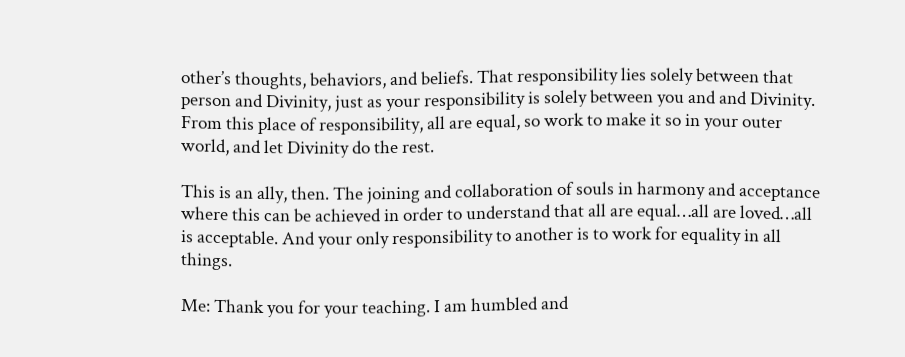other’s thoughts, behaviors, and beliefs. That responsibility lies solely between that person and Divinity, just as your responsibility is solely between you and and Divinity. From this place of responsibility, all are equal, so work to make it so in your outer world, and let Divinity do the rest.

This is an ally, then. The joining and collaboration of souls in harmony and acceptance where this can be achieved in order to understand that all are equal…all are loved…all is acceptable. And your only responsibility to another is to work for equality in all things.

Me: Thank you for your teaching. I am humbled and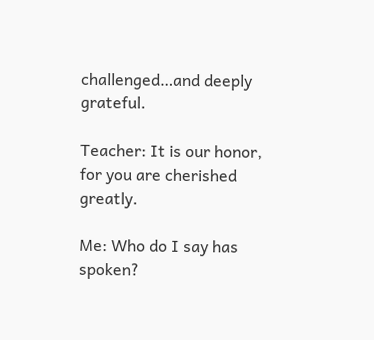challenged…and deeply grateful.

Teacher: It is our honor, for you are cherished greatly.

Me: Who do I say has spoken?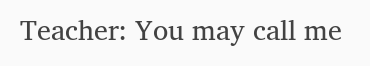Teacher: You may call me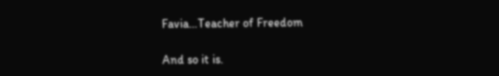Favia…Teacher of Freedom

And so it is.